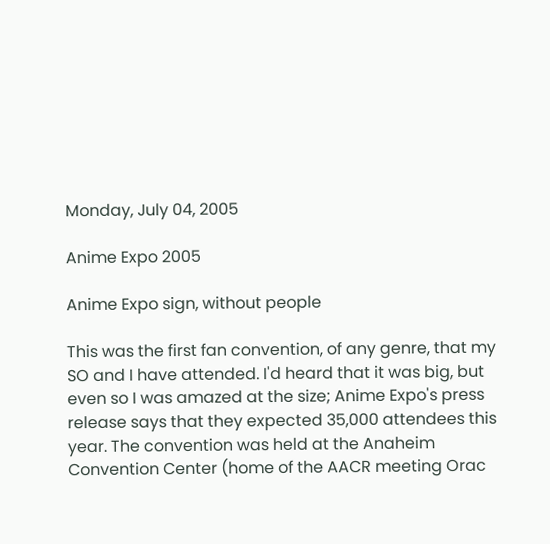Monday, July 04, 2005

Anime Expo 2005

Anime Expo sign, without people

This was the first fan convention, of any genre, that my SO and I have attended. I'd heard that it was big, but even so I was amazed at the size; Anime Expo's press release says that they expected 35,000 attendees this year. The convention was held at the Anaheim Convention Center (home of the AACR meeting Orac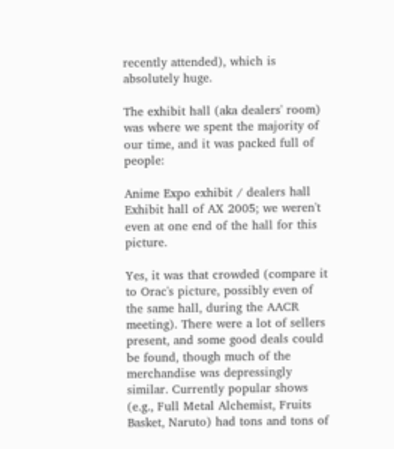recently attended), which is absolutely huge.

The exhibit hall (aka dealers' room) was where we spent the majority of our time, and it was packed full of people:

Anime Expo exhibit / dealers hall
Exhibit hall of AX 2005; we weren't even at one end of the hall for this picture.

Yes, it was that crowded (compare it to Orac's picture, possibly even of the same hall, during the AACR meeting). There were a lot of sellers present, and some good deals could be found, though much of the merchandise was depressingly similar. Currently popular shows (e.g., Full Metal Alchemist, Fruits Basket, Naruto) had tons and tons of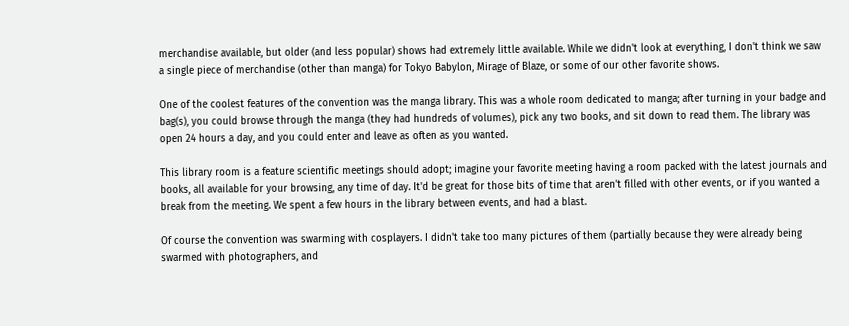merchandise available, but older (and less popular) shows had extremely little available. While we didn't look at everything, I don't think we saw a single piece of merchandise (other than manga) for Tokyo Babylon, Mirage of Blaze, or some of our other favorite shows.

One of the coolest features of the convention was the manga library. This was a whole room dedicated to manga; after turning in your badge and bag(s), you could browse through the manga (they had hundreds of volumes), pick any two books, and sit down to read them. The library was open 24 hours a day, and you could enter and leave as often as you wanted.

This library room is a feature scientific meetings should adopt; imagine your favorite meeting having a room packed with the latest journals and books, all available for your browsing, any time of day. It'd be great for those bits of time that aren't filled with other events, or if you wanted a break from the meeting. We spent a few hours in the library between events, and had a blast.

Of course the convention was swarming with cosplayers. I didn't take too many pictures of them (partially because they were already being swarmed with photographers, and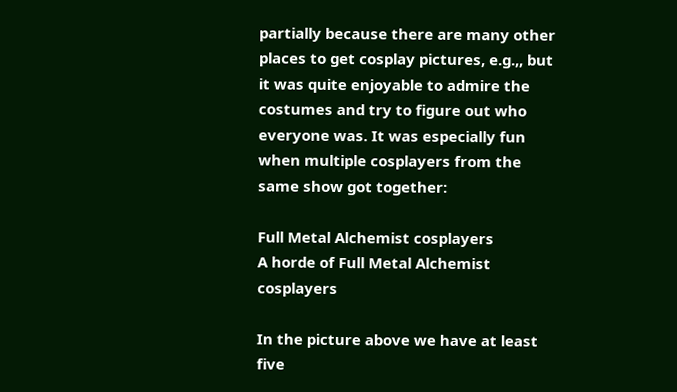partially because there are many other places to get cosplay pictures, e.g.,, but it was quite enjoyable to admire the costumes and try to figure out who everyone was. It was especially fun when multiple cosplayers from the same show got together:

Full Metal Alchemist cosplayers
A horde of Full Metal Alchemist cosplayers

In the picture above we have at least five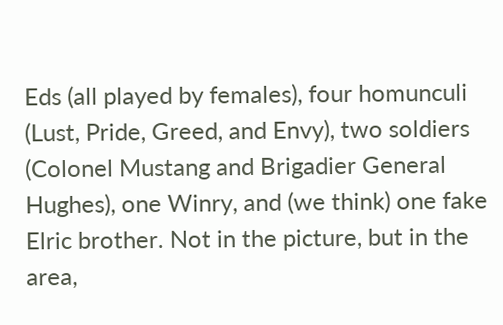Eds (all played by females), four homunculi (Lust, Pride, Greed, and Envy), two soldiers (Colonel Mustang and Brigadier General Hughes), one Winry, and (we think) one fake Elric brother. Not in the picture, but in the area,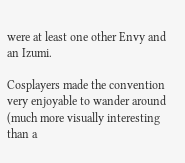were at least one other Envy and an Izumi.

Cosplayers made the convention very enjoyable to wander around (much more visually interesting than a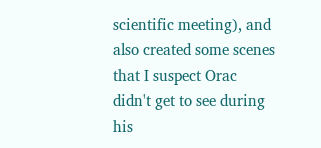scientific meeting), and also created some scenes that I suspect Orac didn't get to see during his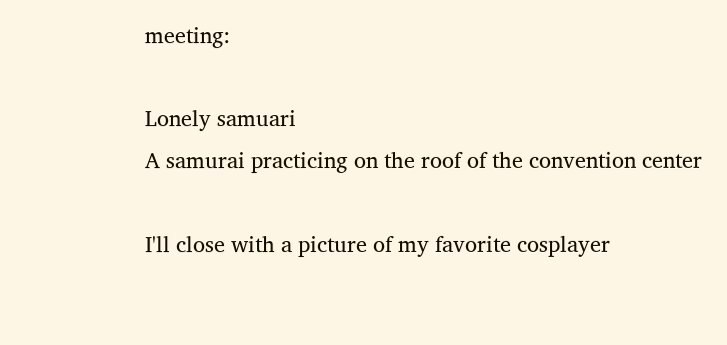meeting:

Lonely samuari
A samurai practicing on the roof of the convention center

I'll close with a picture of my favorite cosplayer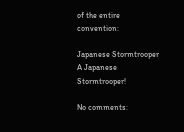of the entire convention:

Japanese Stormtrooper
A Japanese Stormtrooper!

No comments: